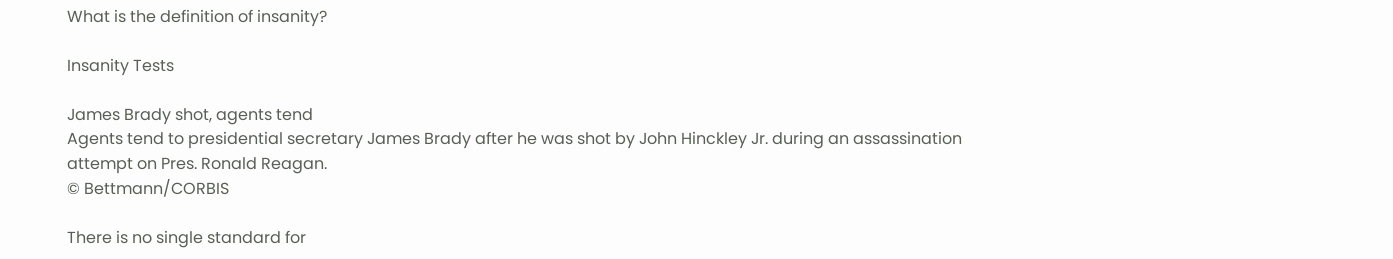What is the definition of insanity?

Insanity Tests

James Brady shot, agents tend
Agents tend to presidential secretary James Brady after he was shot by John Hinckley Jr. during an assassination attempt on Pres. Ronald Reagan.
© Bettmann/CORBIS

There is no single standard for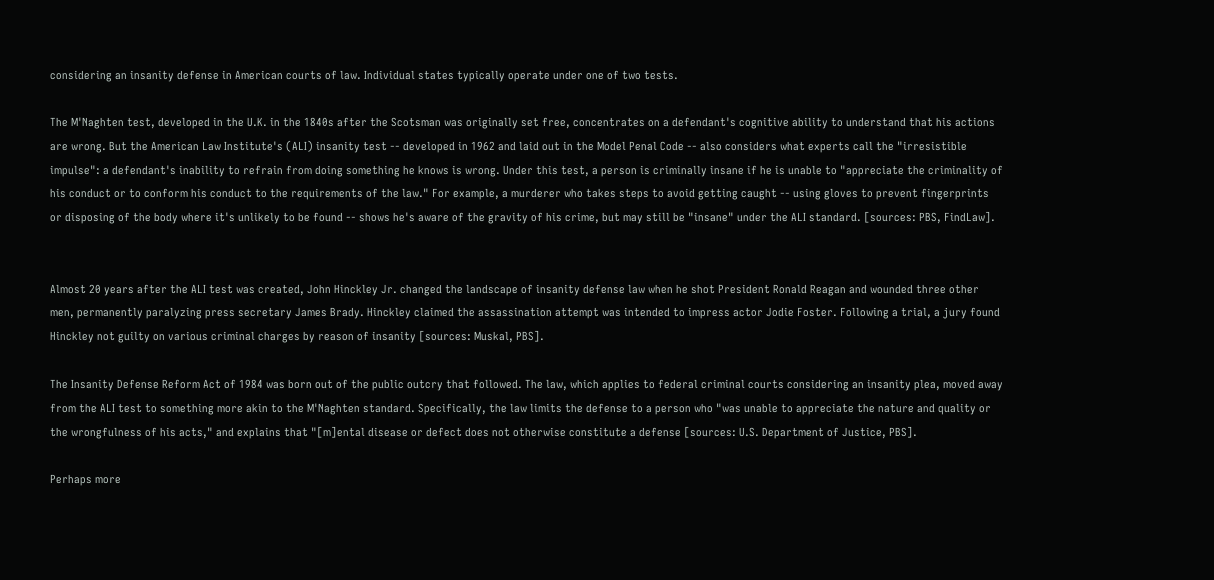considering an insanity defense in American courts of law. Individual states typically operate under one of two tests.

The M'Naghten test, developed in the U.K. in the 1840s after the Scotsman was originally set free, concentrates on a defendant's cognitive ability to understand that his actions are wrong. But the American Law Institute's (ALI) insanity test -- developed in 1962 and laid out in the Model Penal Code -- also considers what experts call the "irresistible impulse": a defendant's inability to refrain from doing something he knows is wrong. Under this test, a person is criminally insane if he is unable to "appreciate the criminality of his conduct or to conform his conduct to the requirements of the law." For example, a murderer who takes steps to avoid getting caught -- using gloves to prevent fingerprints or disposing of the body where it's unlikely to be found -- shows he's aware of the gravity of his crime, but may still be "insane" under the ALI standard. [sources: PBS, FindLaw].


Almost 20 years after the ALI test was created, John Hinckley Jr. changed the landscape of insanity defense law when he shot President Ronald Reagan and wounded three other men, permanently paralyzing press secretary James Brady. Hinckley claimed the assassination attempt was intended to impress actor Jodie Foster. Following a trial, a jury found Hinckley not guilty on various criminal charges by reason of insanity [sources: Muskal, PBS].

The Insanity Defense Reform Act of 1984 was born out of the public outcry that followed. The law, which applies to federal criminal courts considering an insanity plea, moved away from the ALI test to something more akin to the M'Naghten standard. Specifically, the law limits the defense to a person who "was unable to appreciate the nature and quality or the wrongfulness of his acts," and explains that "[m]ental disease or defect does not otherwise constitute a defense [sources: U.S. Department of Justice, PBS].

Perhaps more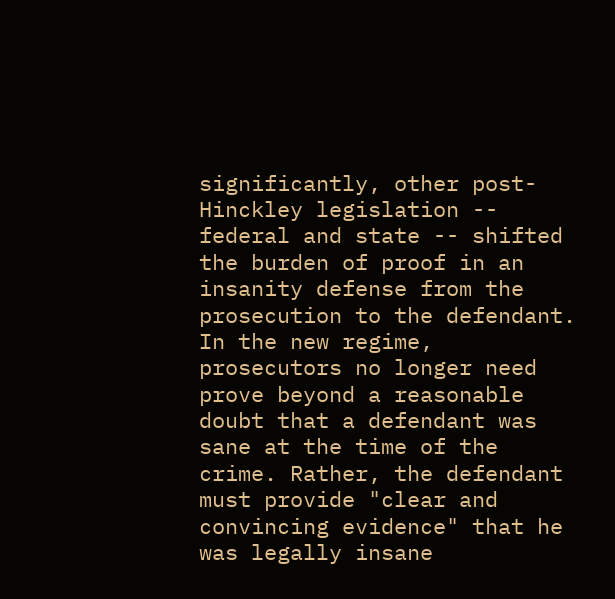significantly, other post-Hinckley legislation -- federal and state -- shifted the burden of proof in an insanity defense from the prosecution to the defendant. In the new regime, prosecutors no longer need prove beyond a reasonable doubt that a defendant was sane at the time of the crime. Rather, the defendant must provide "clear and convincing evidence" that he was legally insane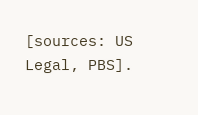[sources: US Legal, PBS].